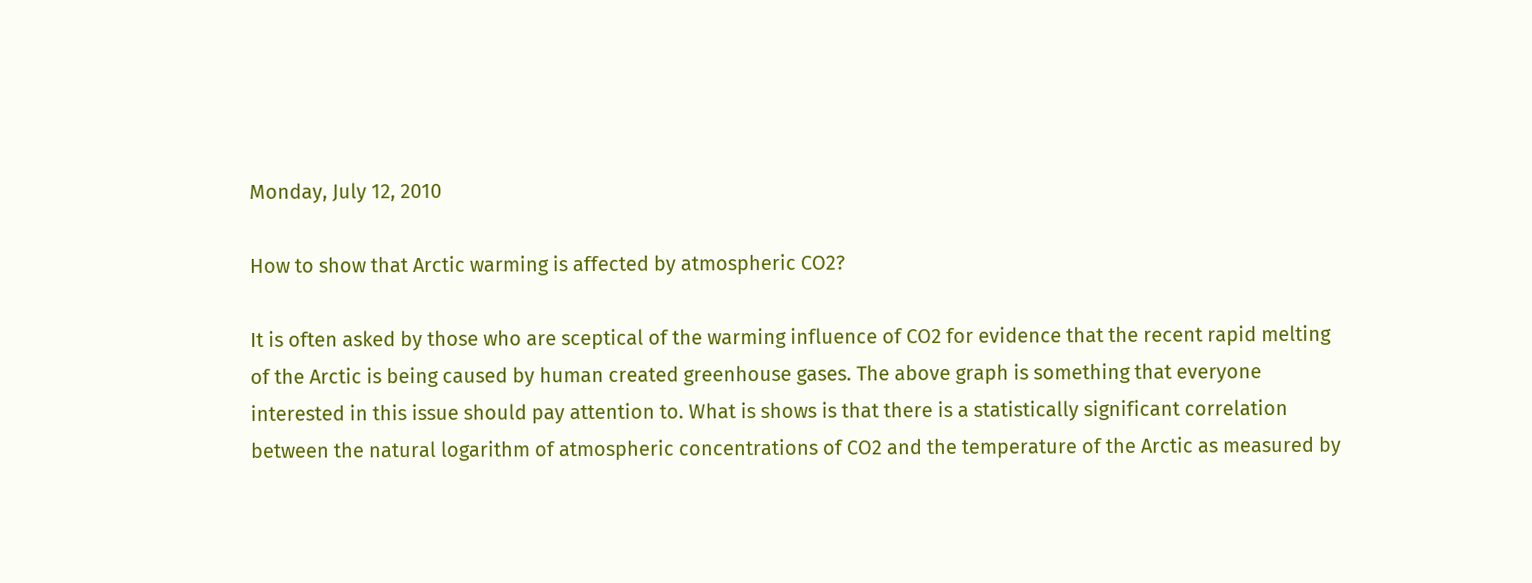Monday, July 12, 2010

How to show that Arctic warming is affected by atmospheric CO2?

It is often asked by those who are sceptical of the warming influence of CO2 for evidence that the recent rapid melting of the Arctic is being caused by human created greenhouse gases. The above graph is something that everyone interested in this issue should pay attention to. What is shows is that there is a statistically significant correlation between the natural logarithm of atmospheric concentrations of CO2 and the temperature of the Arctic as measured by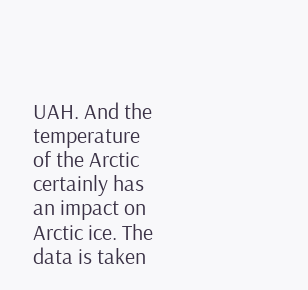UAH. And the temperature of the Arctic certainly has an impact on Arctic ice. The data is taken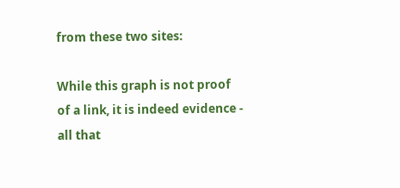from these two sites:

While this graph is not proof of a link, it is indeed evidence - all that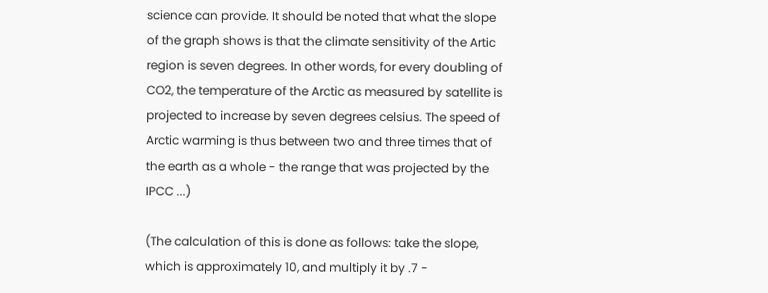science can provide. It should be noted that what the slope of the graph shows is that the climate sensitivity of the Artic region is seven degrees. In other words, for every doubling of CO2, the temperature of the Arctic as measured by satellite is projected to increase by seven degrees celsius. The speed of Arctic warming is thus between two and three times that of the earth as a whole - the range that was projected by the IPCC ...)

(The calculation of this is done as follows: take the slope, which is approximately 10, and multiply it by .7 -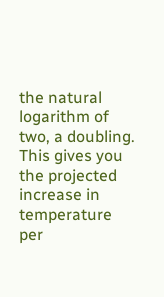the natural logarithm of two, a doubling. This gives you the projected increase in temperature per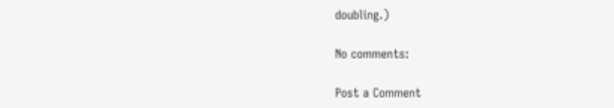doubling.)

No comments:

Post a Comment